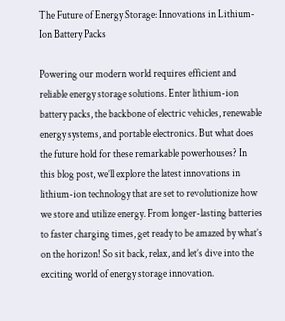The Future of Energy Storage: Innovations in Lithium-Ion Battery Packs

Powering our modern world requires efficient and reliable energy storage solutions. Enter lithium-ion battery packs, the backbone of electric vehicles, renewable energy systems, and portable electronics. But what does the future hold for these remarkable powerhouses? In this blog post, we’ll explore the latest innovations in lithium-ion technology that are set to revolutionize how we store and utilize energy. From longer-lasting batteries to faster charging times, get ready to be amazed by what’s on the horizon! So sit back, relax, and let’s dive into the exciting world of energy storage innovation.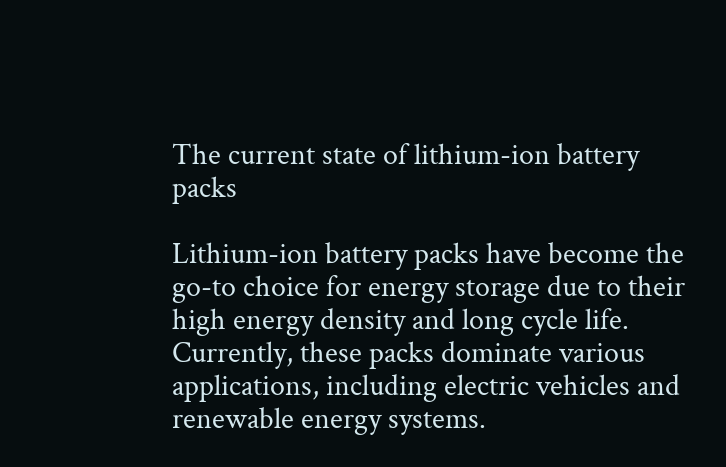The current state of lithium-ion battery packs

Lithium-ion battery packs have become the go-to choice for energy storage due to their high energy density and long cycle life. Currently, these packs dominate various applications, including electric vehicles and renewable energy systems.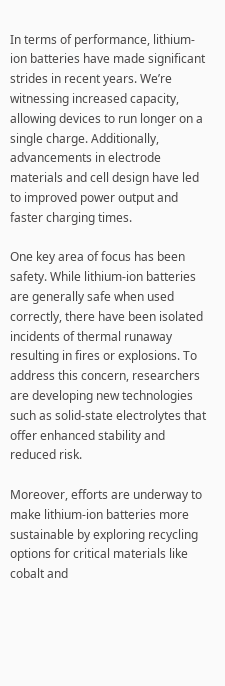In terms of performance, lithium-ion batteries have made significant strides in recent years. We’re witnessing increased capacity, allowing devices to run longer on a single charge. Additionally, advancements in electrode materials and cell design have led to improved power output and faster charging times.

One key area of focus has been safety. While lithium-ion batteries are generally safe when used correctly, there have been isolated incidents of thermal runaway resulting in fires or explosions. To address this concern, researchers are developing new technologies such as solid-state electrolytes that offer enhanced stability and reduced risk.

Moreover, efforts are underway to make lithium-ion batteries more sustainable by exploring recycling options for critical materials like cobalt and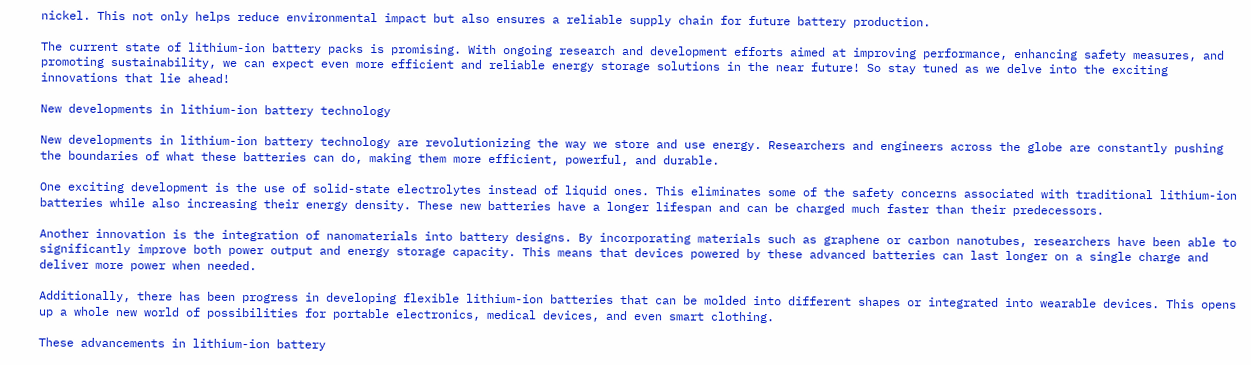nickel. This not only helps reduce environmental impact but also ensures a reliable supply chain for future battery production.

The current state of lithium-ion battery packs is promising. With ongoing research and development efforts aimed at improving performance, enhancing safety measures, and promoting sustainability, we can expect even more efficient and reliable energy storage solutions in the near future! So stay tuned as we delve into the exciting innovations that lie ahead!

New developments in lithium-ion battery technology

New developments in lithium-ion battery technology are revolutionizing the way we store and use energy. Researchers and engineers across the globe are constantly pushing the boundaries of what these batteries can do, making them more efficient, powerful, and durable.

One exciting development is the use of solid-state electrolytes instead of liquid ones. This eliminates some of the safety concerns associated with traditional lithium-ion batteries while also increasing their energy density. These new batteries have a longer lifespan and can be charged much faster than their predecessors.

Another innovation is the integration of nanomaterials into battery designs. By incorporating materials such as graphene or carbon nanotubes, researchers have been able to significantly improve both power output and energy storage capacity. This means that devices powered by these advanced batteries can last longer on a single charge and deliver more power when needed.

Additionally, there has been progress in developing flexible lithium-ion batteries that can be molded into different shapes or integrated into wearable devices. This opens up a whole new world of possibilities for portable electronics, medical devices, and even smart clothing.

These advancements in lithium-ion battery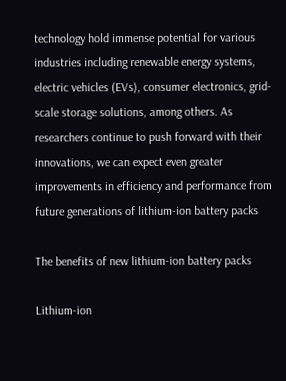technology hold immense potential for various industries including renewable energy systems, electric vehicles (EVs), consumer electronics, grid-scale storage solutions, among others. As researchers continue to push forward with their innovations, we can expect even greater improvements in efficiency and performance from future generations of lithium-ion battery packs

The benefits of new lithium-ion battery packs

Lithium-ion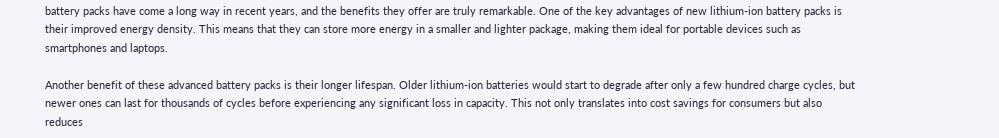battery packs have come a long way in recent years, and the benefits they offer are truly remarkable. One of the key advantages of new lithium-ion battery packs is their improved energy density. This means that they can store more energy in a smaller and lighter package, making them ideal for portable devices such as smartphones and laptops.

Another benefit of these advanced battery packs is their longer lifespan. Older lithium-ion batteries would start to degrade after only a few hundred charge cycles, but newer ones can last for thousands of cycles before experiencing any significant loss in capacity. This not only translates into cost savings for consumers but also reduces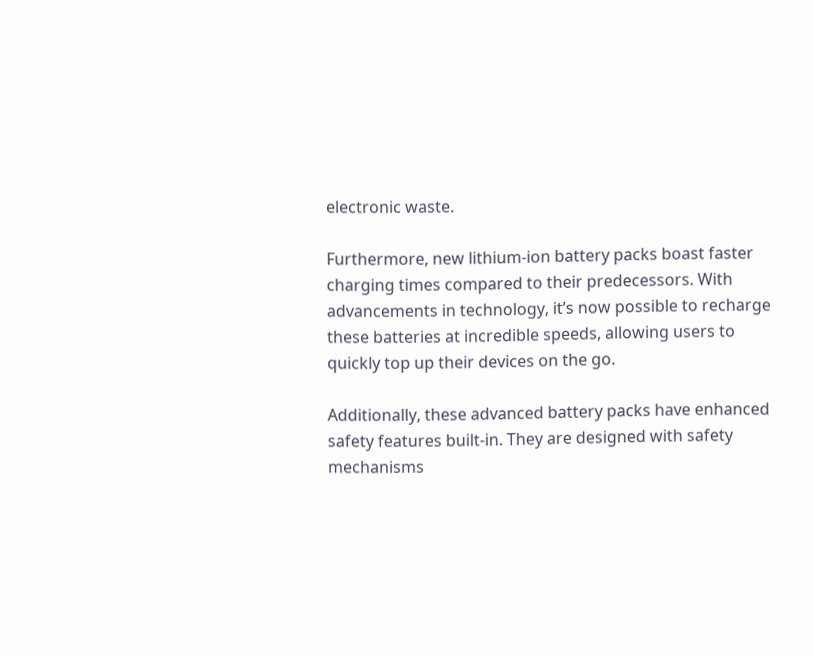electronic waste.

Furthermore, new lithium-ion battery packs boast faster charging times compared to their predecessors. With advancements in technology, it’s now possible to recharge these batteries at incredible speeds, allowing users to quickly top up their devices on the go.

Additionally, these advanced battery packs have enhanced safety features built-in. They are designed with safety mechanisms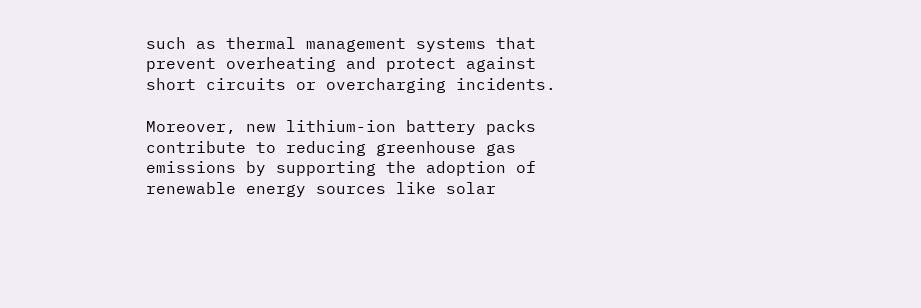such as thermal management systems that prevent overheating and protect against short circuits or overcharging incidents.

Moreover, new lithium-ion battery packs contribute to reducing greenhouse gas emissions by supporting the adoption of renewable energy sources like solar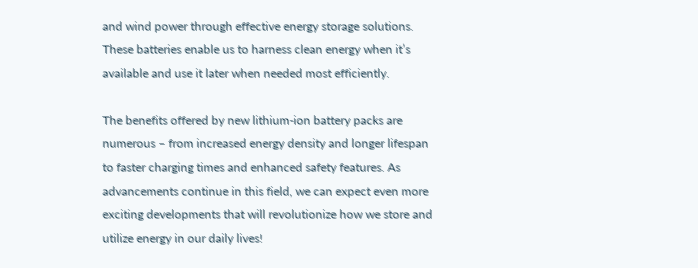and wind power through effective energy storage solutions. These batteries enable us to harness clean energy when it’s available and use it later when needed most efficiently.

The benefits offered by new lithium-ion battery packs are numerous – from increased energy density and longer lifespan to faster charging times and enhanced safety features. As advancements continue in this field, we can expect even more exciting developments that will revolutionize how we store and utilize energy in our daily lives!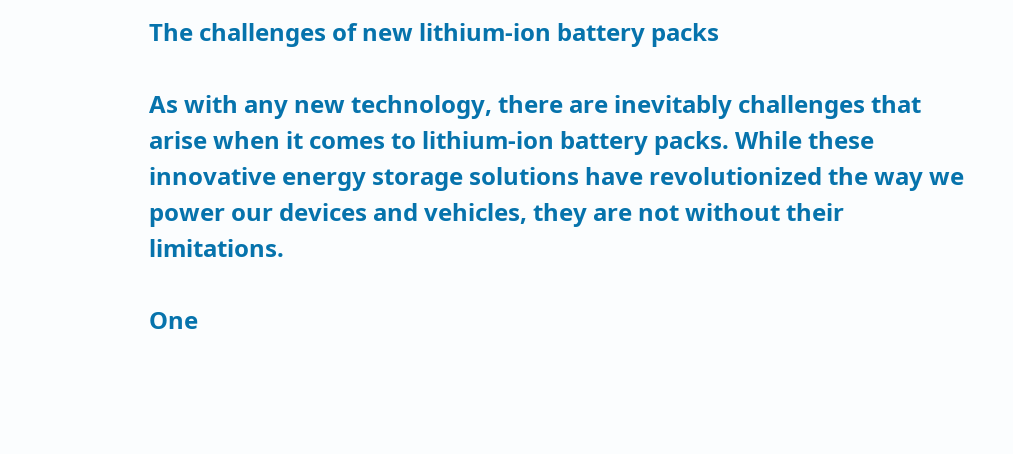The challenges of new lithium-ion battery packs

As with any new technology, there are inevitably challenges that arise when it comes to lithium-ion battery packs. While these innovative energy storage solutions have revolutionized the way we power our devices and vehicles, they are not without their limitations.

One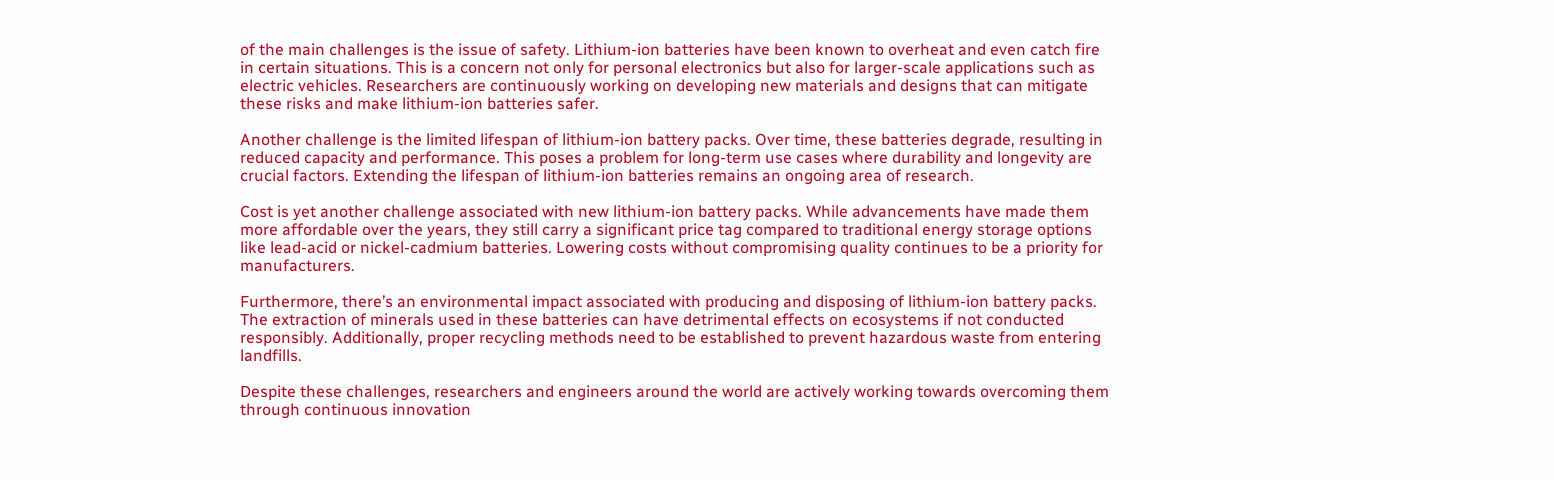of the main challenges is the issue of safety. Lithium-ion batteries have been known to overheat and even catch fire in certain situations. This is a concern not only for personal electronics but also for larger-scale applications such as electric vehicles. Researchers are continuously working on developing new materials and designs that can mitigate these risks and make lithium-ion batteries safer.

Another challenge is the limited lifespan of lithium-ion battery packs. Over time, these batteries degrade, resulting in reduced capacity and performance. This poses a problem for long-term use cases where durability and longevity are crucial factors. Extending the lifespan of lithium-ion batteries remains an ongoing area of research.

Cost is yet another challenge associated with new lithium-ion battery packs. While advancements have made them more affordable over the years, they still carry a significant price tag compared to traditional energy storage options like lead-acid or nickel-cadmium batteries. Lowering costs without compromising quality continues to be a priority for manufacturers.

Furthermore, there’s an environmental impact associated with producing and disposing of lithium-ion battery packs. The extraction of minerals used in these batteries can have detrimental effects on ecosystems if not conducted responsibly. Additionally, proper recycling methods need to be established to prevent hazardous waste from entering landfills.

Despite these challenges, researchers and engineers around the world are actively working towards overcoming them through continuous innovation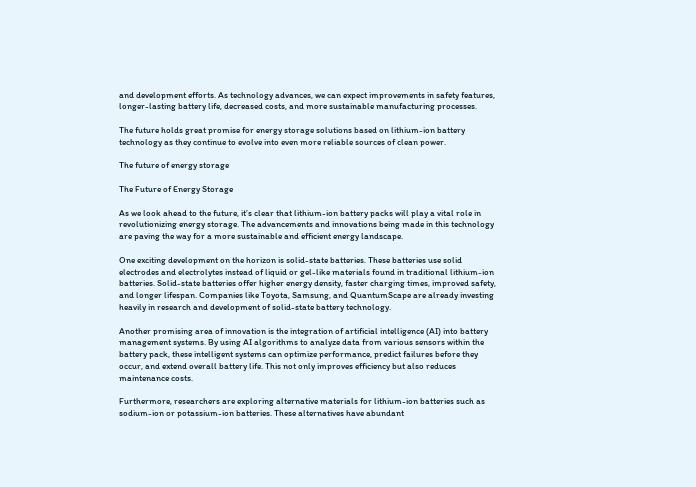and development efforts. As technology advances, we can expect improvements in safety features, longer-lasting battery life, decreased costs, and more sustainable manufacturing processes.

The future holds great promise for energy storage solutions based on lithium-ion battery technology as they continue to evolve into even more reliable sources of clean power.

The future of energy storage

The Future of Energy Storage

As we look ahead to the future, it’s clear that lithium-ion battery packs will play a vital role in revolutionizing energy storage. The advancements and innovations being made in this technology are paving the way for a more sustainable and efficient energy landscape.

One exciting development on the horizon is solid-state batteries. These batteries use solid electrodes and electrolytes instead of liquid or gel-like materials found in traditional lithium-ion batteries. Solid-state batteries offer higher energy density, faster charging times, improved safety, and longer lifespan. Companies like Toyota, Samsung, and QuantumScape are already investing heavily in research and development of solid-state battery technology.

Another promising area of innovation is the integration of artificial intelligence (AI) into battery management systems. By using AI algorithms to analyze data from various sensors within the battery pack, these intelligent systems can optimize performance, predict failures before they occur, and extend overall battery life. This not only improves efficiency but also reduces maintenance costs.

Furthermore, researchers are exploring alternative materials for lithium-ion batteries such as sodium-ion or potassium-ion batteries. These alternatives have abundant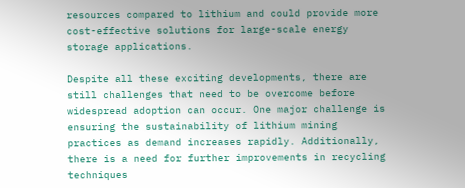resources compared to lithium and could provide more cost-effective solutions for large-scale energy storage applications.

Despite all these exciting developments, there are still challenges that need to be overcome before widespread adoption can occur. One major challenge is ensuring the sustainability of lithium mining practices as demand increases rapidly. Additionally, there is a need for further improvements in recycling techniques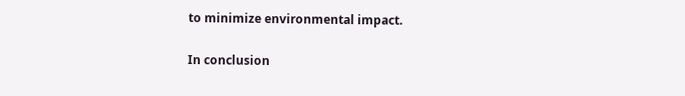to minimize environmental impact.

In conclusion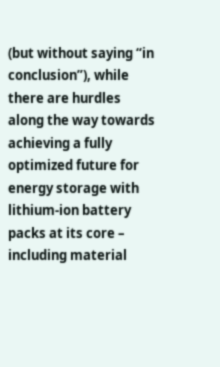(but without saying “in conclusion”), while there are hurdles along the way towards achieving a fully optimized future for energy storage with lithium-ion battery packs at its core – including material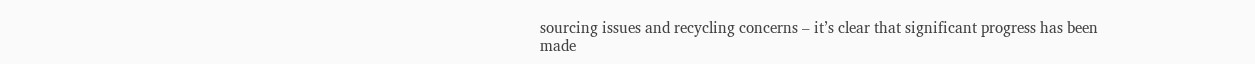sourcing issues and recycling concerns – it’s clear that significant progress has been made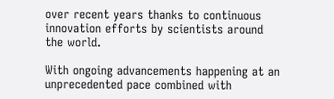over recent years thanks to continuous innovation efforts by scientists around the world.

With ongoing advancements happening at an unprecedented pace combined with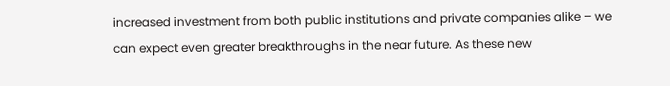increased investment from both public institutions and private companies alike – we can expect even greater breakthroughs in the near future. As these new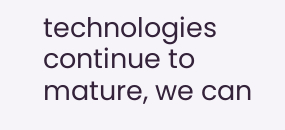technologies continue to mature, we can